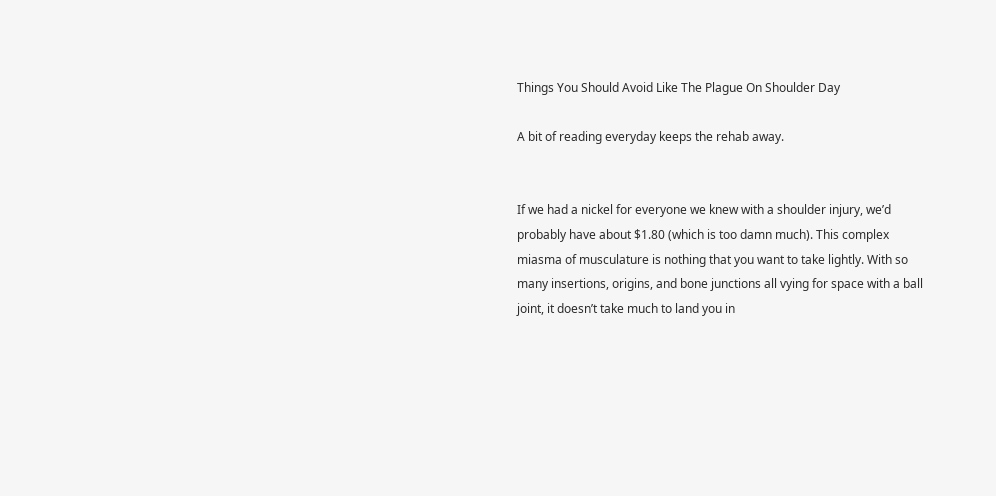Things You Should Avoid Like The Plague On Shoulder Day

A bit of reading everyday keeps the rehab away.


If we had a nickel for everyone we knew with a shoulder injury, we’d probably have about $1.80 (which is too damn much). This complex miasma of musculature is nothing that you want to take lightly. With so many insertions, origins, and bone junctions all vying for space with a ball joint, it doesn’t take much to land you in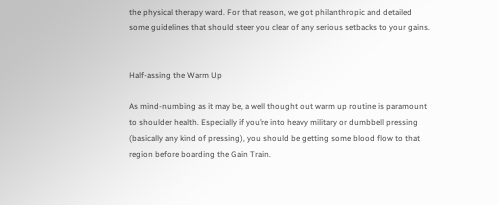the physical therapy ward. For that reason, we got philanthropic and detailed some guidelines that should steer you clear of any serious setbacks to your gains.


Half-assing the Warm Up

As mind-numbing as it may be, a well thought out warm up routine is paramount to shoulder health. Especially if you’re into heavy military or dumbbell pressing (basically any kind of pressing), you should be getting some blood flow to that region before boarding the Gain Train.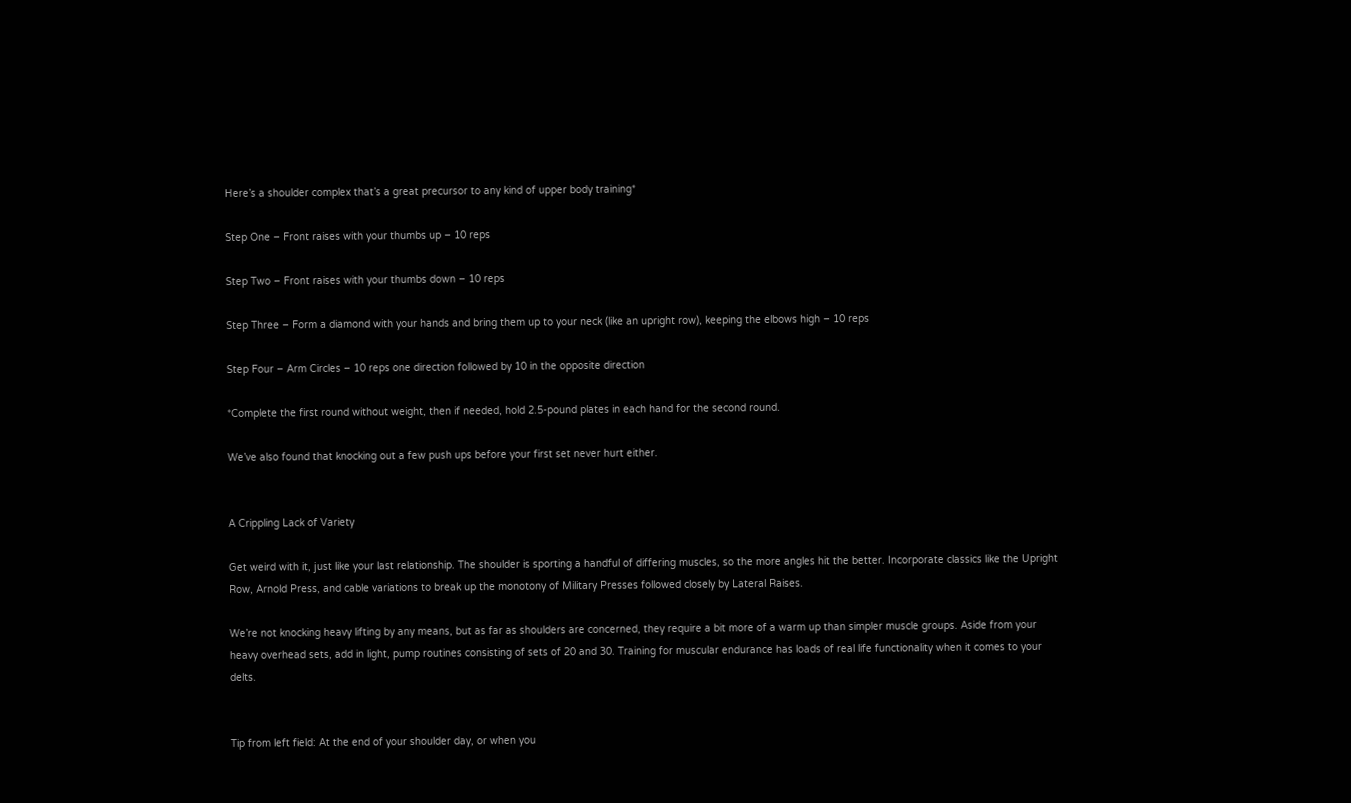Here’s a shoulder complex that’s a great precursor to any kind of upper body training*

Step One – Front raises with your thumbs up – 10 reps

Step Two – Front raises with your thumbs down – 10 reps

Step Three – Form a diamond with your hands and bring them up to your neck (like an upright row), keeping the elbows high – 10 reps

Step Four – Arm Circles – 10 reps one direction followed by 10 in the opposite direction

*Complete the first round without weight, then if needed, hold 2.5-pound plates in each hand for the second round.

We’ve also found that knocking out a few push ups before your first set never hurt either.


A Crippling Lack of Variety

Get weird with it, just like your last relationship. The shoulder is sporting a handful of differing muscles, so the more angles hit the better. Incorporate classics like the Upright Row, Arnold Press, and cable variations to break up the monotony of Military Presses followed closely by Lateral Raises.

We’re not knocking heavy lifting by any means, but as far as shoulders are concerned, they require a bit more of a warm up than simpler muscle groups. Aside from your heavy overhead sets, add in light, pump routines consisting of sets of 20 and 30. Training for muscular endurance has loads of real life functionality when it comes to your delts.


Tip from left field: At the end of your shoulder day, or when you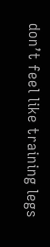don’t feel like training legs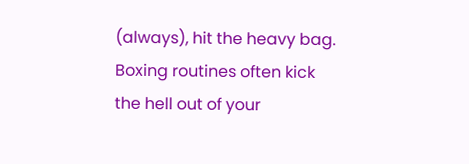(always), hit the heavy bag. Boxing routines often kick the hell out of your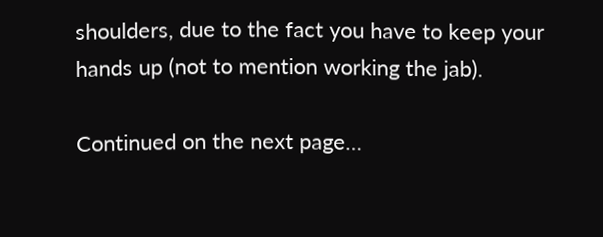shoulders, due to the fact you have to keep your hands up (not to mention working the jab).

Continued on the next page…